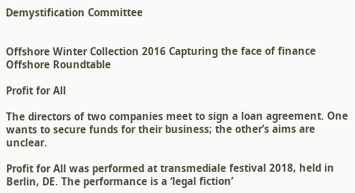Demystification Committee


Offshore Winter Collection 2016 Capturing the face of finance Offshore Roundtable

Profit for All

The directors of two companies meet to sign a loan agreement. One wants to secure funds for their business; the other’s aims are unclear.

Profit for All was performed at transmediale festival 2018, held in Berlin, DE. The performance is a ‘legal fiction’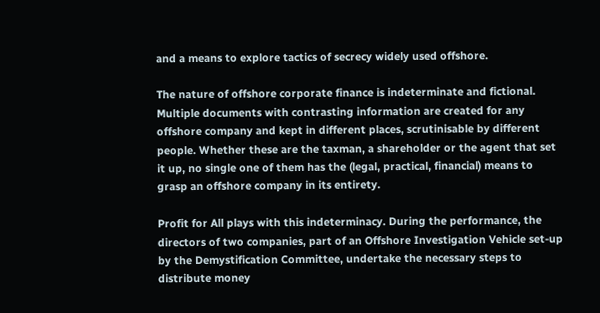and a means to explore tactics of secrecy widely used offshore.

The nature of offshore corporate finance is indeterminate and fictional. Multiple documents with contrasting information are created for any offshore company and kept in different places, scrutinisable by different people. Whether these are the taxman, a shareholder or the agent that set it up, no single one of them has the (legal, practical, financial) means to grasp an offshore company in its entirety.

Profit for All plays with this indeterminacy. During the performance, the directors of two companies, part of an Offshore Investigation Vehicle set-up by the Demystification Committee, undertake the necessary steps to distribute money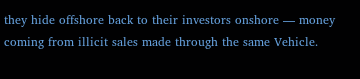they hide offshore back to their investors onshore — money coming from illicit sales made through the same Vehicle.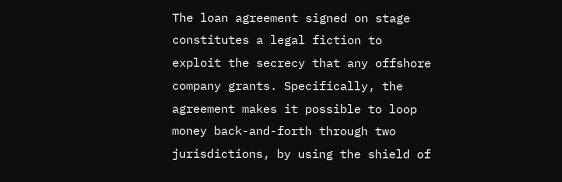The loan agreement signed on stage constitutes a legal fiction to exploit the secrecy that any offshore company grants. Specifically, the agreement makes it possible to loop money back-and-forth through two jurisdictions, by using the shield of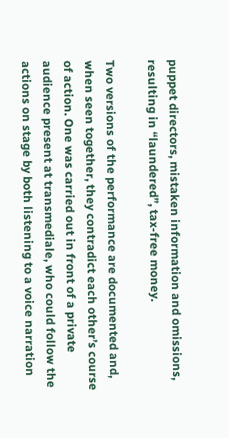puppet directors, mistaken information and omissions, resulting in “laundered”, tax-free money.

Two versions of the performance are documented and, when seen together, they contradict each other’s course of action. One was carried out in front of a private audience present at transmediale, who could follow the actions on stage by both listening to a voice narration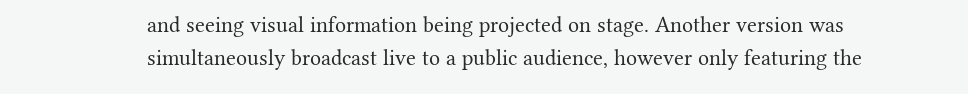and seeing visual information being projected on stage. Another version was simultaneously broadcast live to a public audience, however only featuring the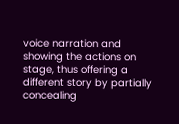voice narration and showing the actions on stage, thus offering a different story by partially concealing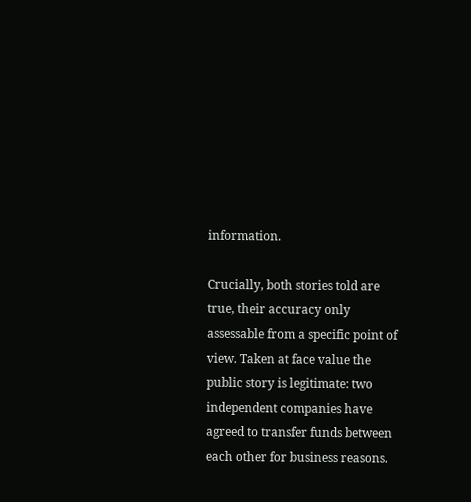information.

Crucially, both stories told are true, their accuracy only assessable from a specific point of view. Taken at face value the public story is legitimate: two independent companies have agreed to transfer funds between each other for business reasons.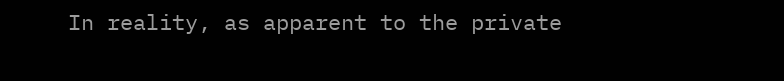In reality, as apparent to the private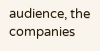audience, the companies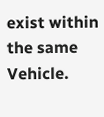exist within the same Vehicle.